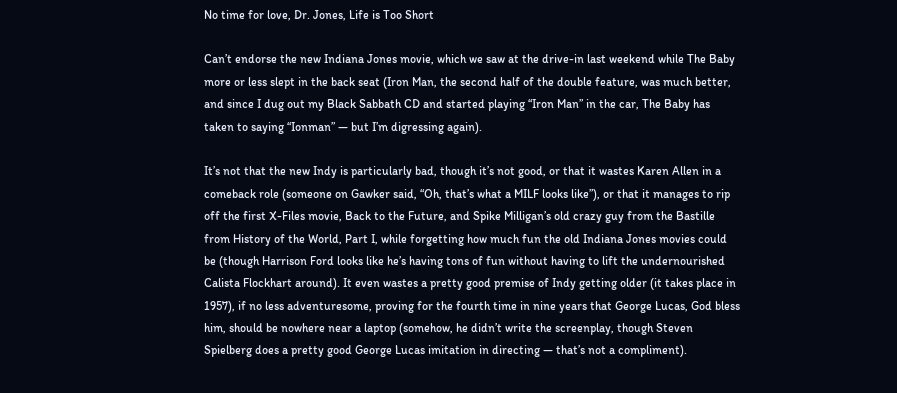No time for love, Dr. Jones, Life is Too Short

Can’t endorse the new Indiana Jones movie, which we saw at the drive-in last weekend while The Baby more or less slept in the back seat (Iron Man, the second half of the double feature, was much better, and since I dug out my Black Sabbath CD and started playing “Iron Man” in the car, The Baby has taken to saying “Ionman” — but I’m digressing again).

It’s not that the new Indy is particularly bad, though it’s not good, or that it wastes Karen Allen in a comeback role (someone on Gawker said, “Oh, that’s what a MILF looks like”), or that it manages to rip off the first X-Files movie, Back to the Future, and Spike Milligan’s old crazy guy from the Bastille from History of the World, Part I, while forgetting how much fun the old Indiana Jones movies could be (though Harrison Ford looks like he’s having tons of fun without having to lift the undernourished Calista Flockhart around). It even wastes a pretty good premise of Indy getting older (it takes place in 1957), if no less adventuresome, proving for the fourth time in nine years that George Lucas, God bless him, should be nowhere near a laptop (somehow, he didn’t write the screenplay, though Steven Spielberg does a pretty good George Lucas imitation in directing — that’s not a compliment).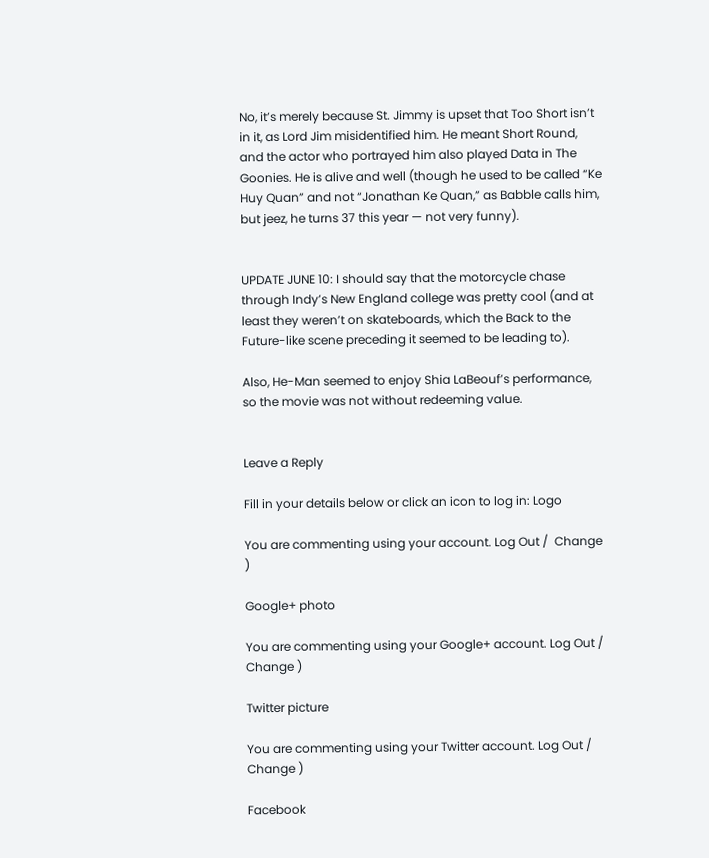No, it’s merely because St. Jimmy is upset that Too Short isn’t in it, as Lord Jim misidentified him. He meant Short Round, and the actor who portrayed him also played Data in The Goonies. He is alive and well (though he used to be called “Ke Huy Quan” and not “Jonathan Ke Quan,” as Babble calls him, but jeez, he turns 37 this year — not very funny).


UPDATE JUNE 10: I should say that the motorcycle chase through Indy’s New England college was pretty cool (and at least they weren’t on skateboards, which the Back to the Future-like scene preceding it seemed to be leading to).

Also, He-Man seemed to enjoy Shia LaBeouf’s performance, so the movie was not without redeeming value.


Leave a Reply

Fill in your details below or click an icon to log in: Logo

You are commenting using your account. Log Out /  Change )

Google+ photo

You are commenting using your Google+ account. Log Out /  Change )

Twitter picture

You are commenting using your Twitter account. Log Out /  Change )

Facebook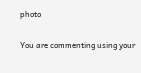photo

You are commenting using your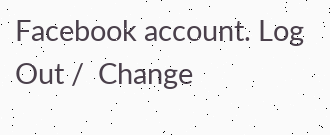Facebook account. Log Out /  Change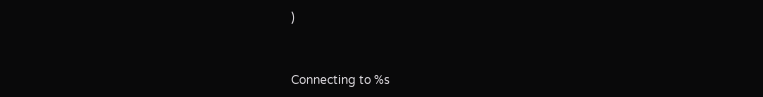)


Connecting to %s